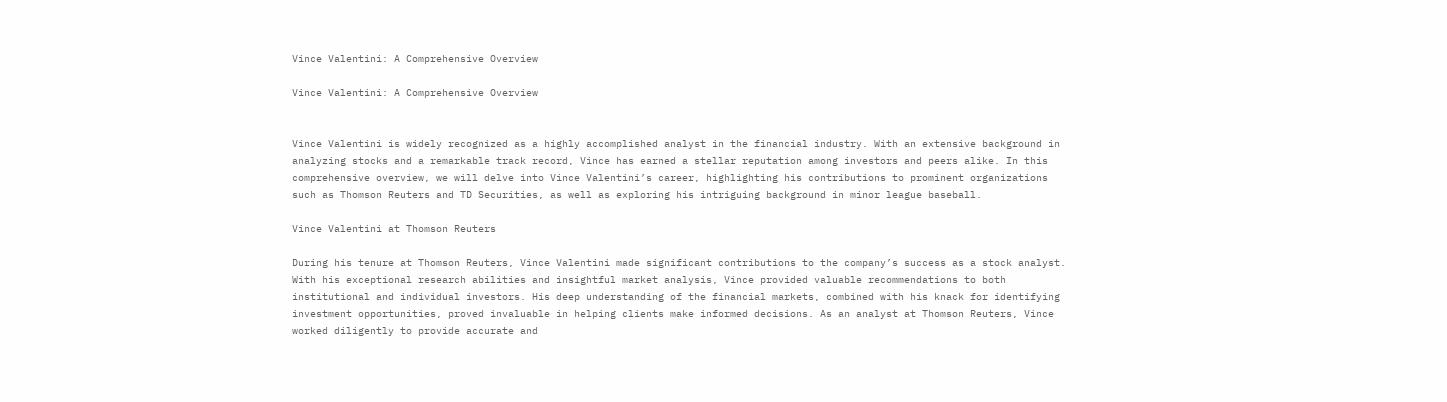Vince Valentini: A Comprehensive Overview

Vince Valentini: A Comprehensive Overview


Vince Valentini is widely recognized as a highly accomplished analyst in the financial industry. With an extensive background in analyzing stocks and a remarkable track record, Vince has earned a stellar reputation among investors and peers alike. In this comprehensive overview, we will delve into Vince Valentini’s career, highlighting his contributions to prominent organizations such as Thomson Reuters and TD Securities, as well as exploring his intriguing background in minor league baseball.

Vince Valentini at Thomson Reuters

During his tenure at Thomson Reuters, Vince Valentini made significant contributions to the company’s success as a stock analyst. With his exceptional research abilities and insightful market analysis, Vince provided valuable recommendations to both institutional and individual investors. His deep understanding of the financial markets, combined with his knack for identifying investment opportunities, proved invaluable in helping clients make informed decisions. As an analyst at Thomson Reuters, Vince worked diligently to provide accurate and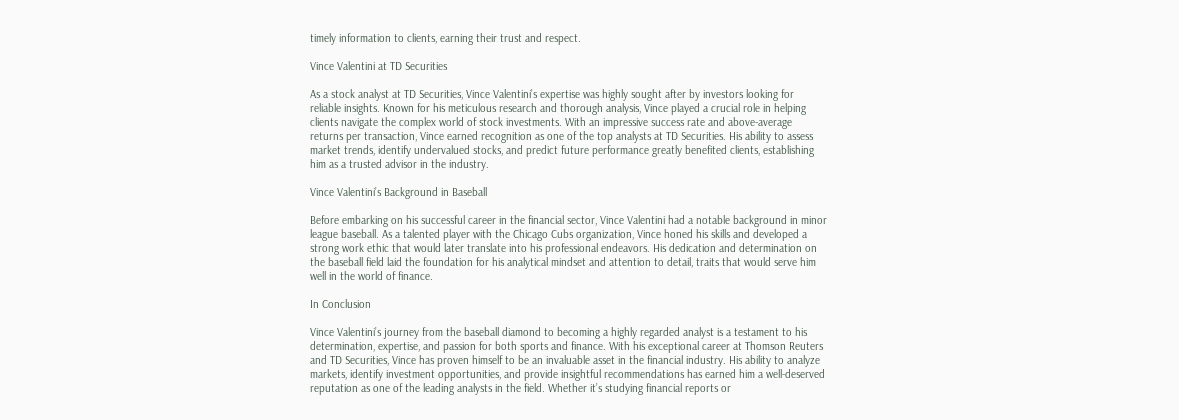timely information to clients, earning their trust and respect.

Vince Valentini at TD Securities

As a stock analyst at TD Securities, Vince Valentini’s expertise was highly sought after by investors looking for reliable insights. Known for his meticulous research and thorough analysis, Vince played a crucial role in helping clients navigate the complex world of stock investments. With an impressive success rate and above-average returns per transaction, Vince earned recognition as one of the top analysts at TD Securities. His ability to assess market trends, identify undervalued stocks, and predict future performance greatly benefited clients, establishing him as a trusted advisor in the industry.

Vince Valentini’s Background in Baseball

Before embarking on his successful career in the financial sector, Vince Valentini had a notable background in minor league baseball. As a talented player with the Chicago Cubs organization, Vince honed his skills and developed a strong work ethic that would later translate into his professional endeavors. His dedication and determination on the baseball field laid the foundation for his analytical mindset and attention to detail, traits that would serve him well in the world of finance.

In Conclusion

Vince Valentini’s journey from the baseball diamond to becoming a highly regarded analyst is a testament to his determination, expertise, and passion for both sports and finance. With his exceptional career at Thomson Reuters and TD Securities, Vince has proven himself to be an invaluable asset in the financial industry. His ability to analyze markets, identify investment opportunities, and provide insightful recommendations has earned him a well-deserved reputation as one of the leading analysts in the field. Whether it’s studying financial reports or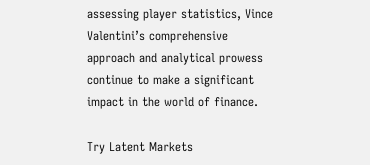assessing player statistics, Vince Valentini’s comprehensive approach and analytical prowess continue to make a significant impact in the world of finance.

Try Latent Markets